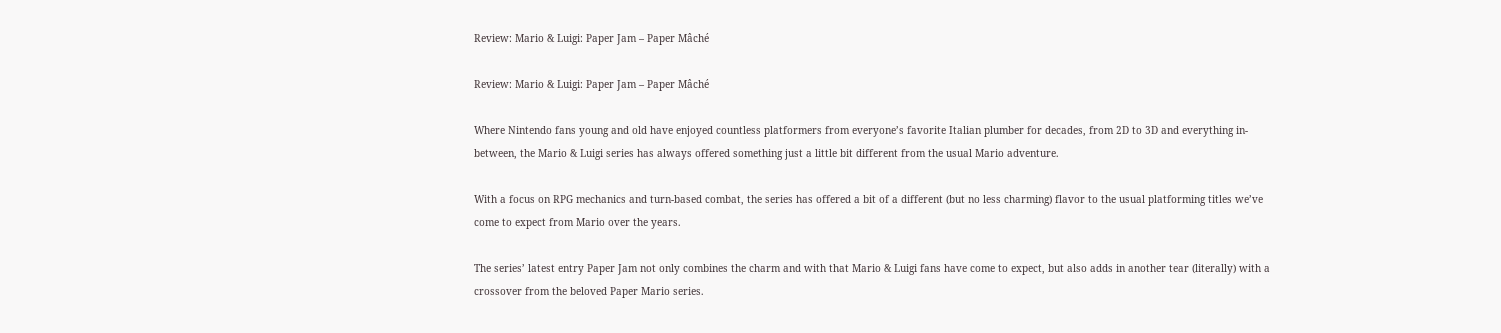Review: Mario & Luigi: Paper Jam – Paper Mâché

Review: Mario & Luigi: Paper Jam – Paper Mâché

Where Nintendo fans young and old have enjoyed countless platformers from everyone’s favorite Italian plumber for decades, from 2D to 3D and everything in-between, the Mario & Luigi series has always offered something just a little bit different from the usual Mario adventure.

With a focus on RPG mechanics and turn-based combat, the series has offered a bit of a different (but no less charming) flavor to the usual platforming titles we’ve come to expect from Mario over the years.

The series’ latest entry Paper Jam not only combines the charm and with that Mario & Luigi fans have come to expect, but also adds in another tear (literally) with a crossover from the beloved Paper Mario series.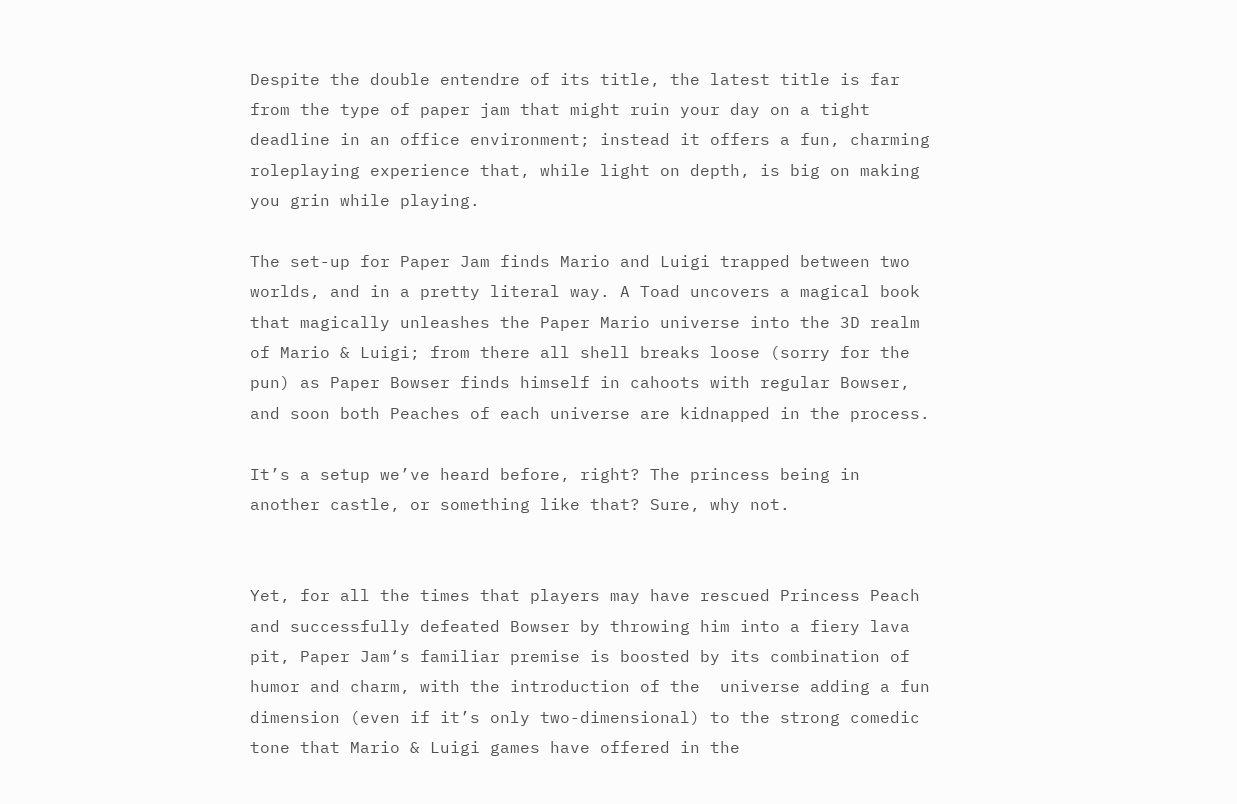Despite the double entendre of its title, the latest title is far from the type of paper jam that might ruin your day on a tight deadline in an office environment; instead it offers a fun, charming roleplaying experience that, while light on depth, is big on making you grin while playing.

The set-up for Paper Jam finds Mario and Luigi trapped between two worlds, and in a pretty literal way. A Toad uncovers a magical book that magically unleashes the Paper Mario universe into the 3D realm of Mario & Luigi; from there all shell breaks loose (sorry for the pun) as Paper Bowser finds himself in cahoots with regular Bowser, and soon both Peaches of each universe are kidnapped in the process.

It’s a setup we’ve heard before, right? The princess being in another castle, or something like that? Sure, why not.


Yet, for all the times that players may have rescued Princess Peach and successfully defeated Bowser by throwing him into a fiery lava pit, Paper Jam‘s familiar premise is boosted by its combination of humor and charm, with the introduction of the  universe adding a fun dimension (even if it’s only two-dimensional) to the strong comedic tone that Mario & Luigi games have offered in the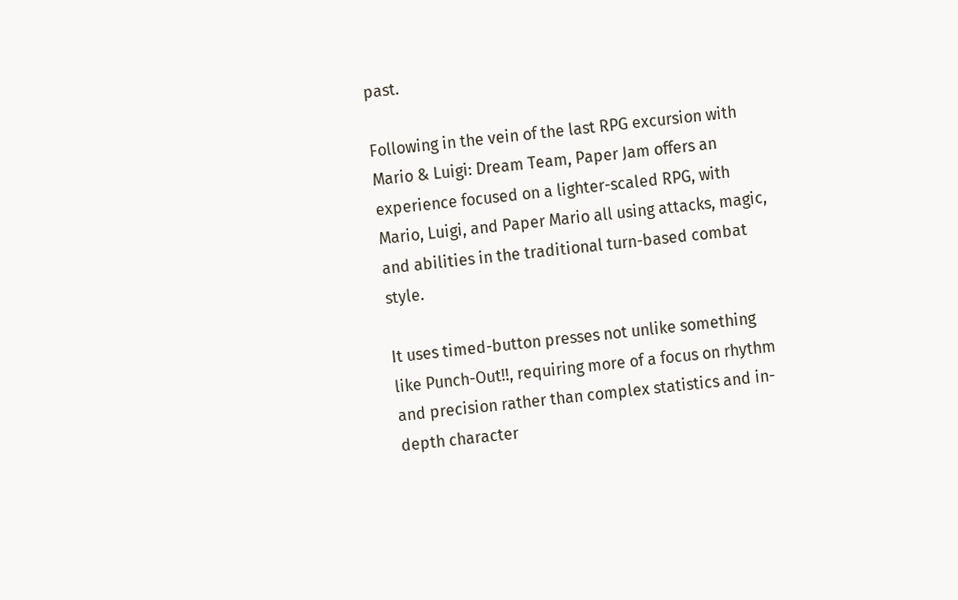past.

Following in the vein of the last RPG excursion with Mario & Luigi: Dream Team, Paper Jam offers an experience focused on a lighter-scaled RPG, with Mario, Luigi, and Paper Mario all using attacks, magic, and abilities in the traditional turn-based combat style.

It uses timed-button presses not unlike something like Punch-Out!!, requiring more of a focus on rhythm and precision rather than complex statistics and in-depth character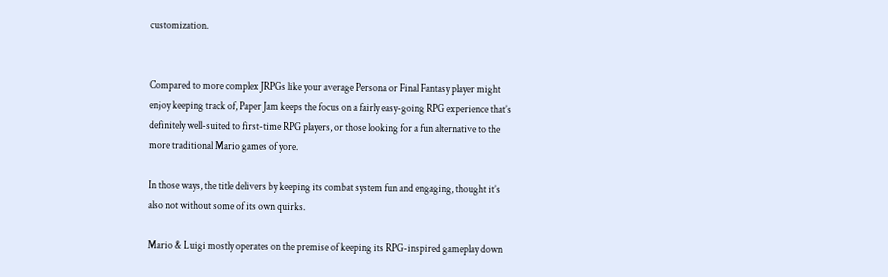customization.


Compared to more complex JRPGs like your average Persona or Final Fantasy player might enjoy keeping track of, Paper Jam keeps the focus on a fairly easy-going RPG experience that’s definitely well-suited to first-time RPG players, or those looking for a fun alternative to the more traditional Mario games of yore.

In those ways, the title delivers by keeping its combat system fun and engaging, thought it’s also not without some of its own quirks.

Mario & Luigi mostly operates on the premise of keeping its RPG-inspired gameplay down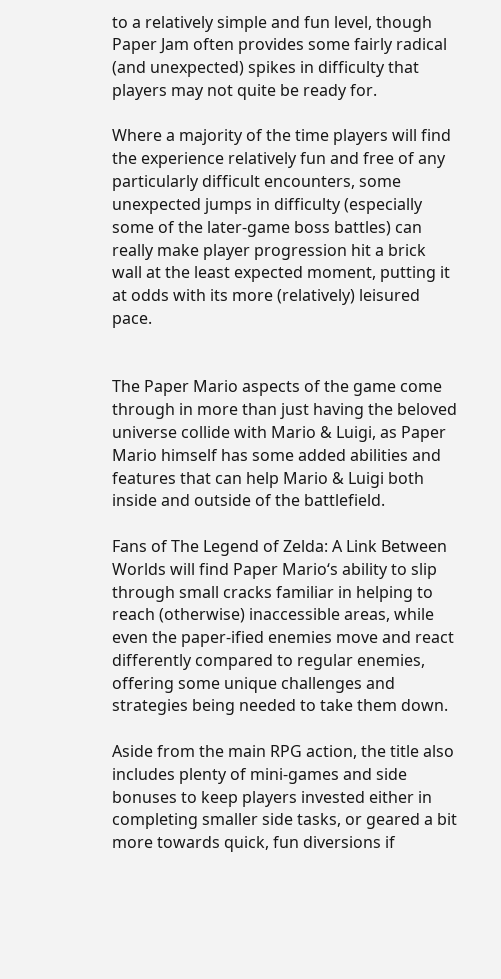to a relatively simple and fun level, though Paper Jam often provides some fairly radical (and unexpected) spikes in difficulty that players may not quite be ready for.

Where a majority of the time players will find the experience relatively fun and free of any particularly difficult encounters, some unexpected jumps in difficulty (especially some of the later-game boss battles) can really make player progression hit a brick wall at the least expected moment, putting it at odds with its more (relatively) leisured pace.


The Paper Mario aspects of the game come through in more than just having the beloved universe collide with Mario & Luigi, as Paper Mario himself has some added abilities and features that can help Mario & Luigi both inside and outside of the battlefield.

Fans of The Legend of Zelda: A Link Between Worlds will find Paper Mario‘s ability to slip through small cracks familiar in helping to reach (otherwise) inaccessible areas, while even the paper-ified enemies move and react differently compared to regular enemies, offering some unique challenges and strategies being needed to take them down.

Aside from the main RPG action, the title also includes plenty of mini-games and side bonuses to keep players invested either in completing smaller side tasks, or geared a bit more towards quick, fun diversions if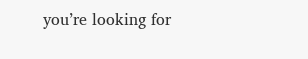you’re looking for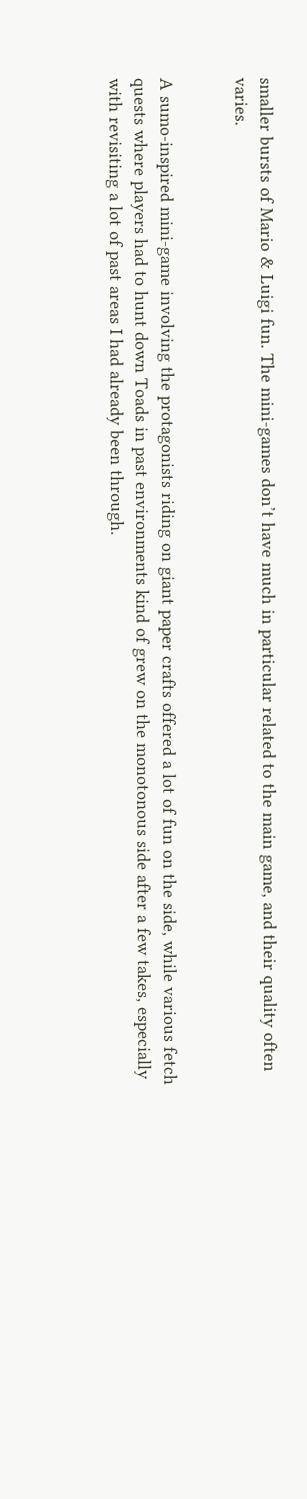smaller bursts of Mario & Luigi fun. The mini-games don’t have much in particular related to the main game, and their quality often varies.


A sumo-inspired mini-game involving the protagonists riding on giant paper crafts offered a lot of fun on the side, while various fetch quests where players had to hunt down Toads in past environments kind of grew on the monotonous side after a few takes, especially with revisiting a lot of past areas I had already been through.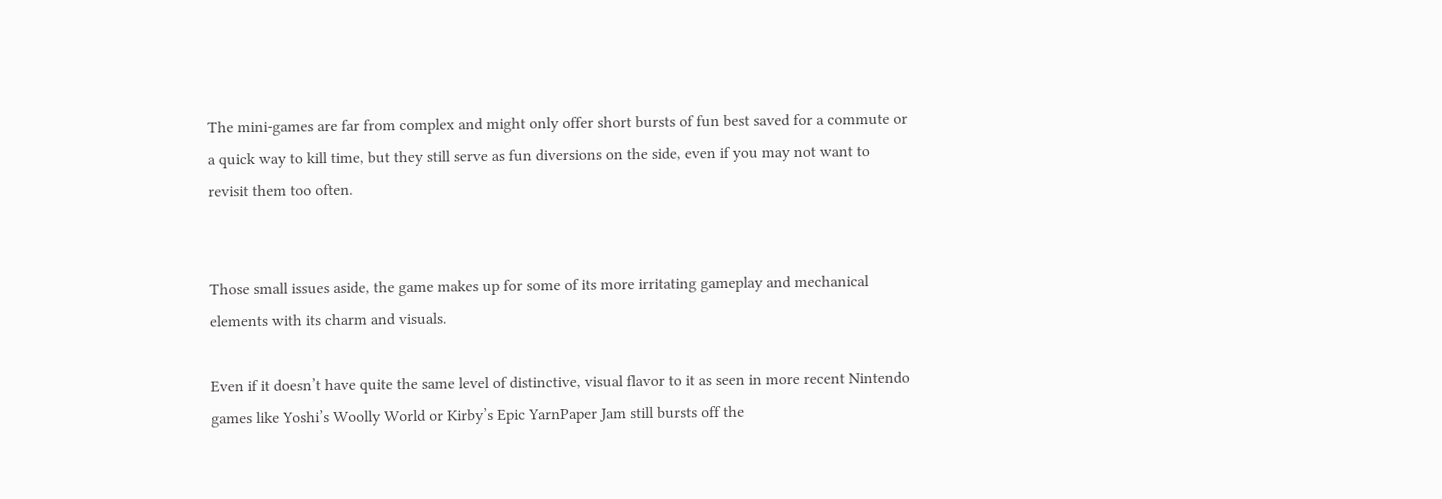The mini-games are far from complex and might only offer short bursts of fun best saved for a commute or a quick way to kill time, but they still serve as fun diversions on the side, even if you may not want to revisit them too often.


Those small issues aside, the game makes up for some of its more irritating gameplay and mechanical elements with its charm and visuals.

Even if it doesn’t have quite the same level of distinctive, visual flavor to it as seen in more recent Nintendo games like Yoshi’s Woolly World or Kirby’s Epic YarnPaper Jam still bursts off the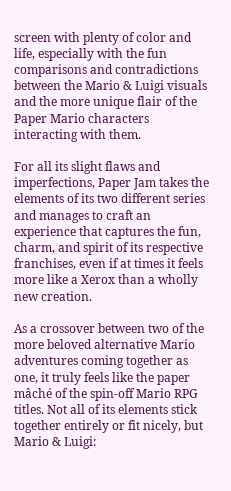screen with plenty of color and life, especially with the fun comparisons and contradictions between the Mario & Luigi visuals and the more unique flair of the Paper Mario characters interacting with them.

For all its slight flaws and imperfections, Paper Jam takes the elements of its two different series and manages to craft an experience that captures the fun, charm, and spirit of its respective franchises, even if at times it feels more like a Xerox than a wholly new creation.

As a crossover between two of the more beloved alternative Mario adventures coming together as one, it truly feels like the paper mâché of the spin-off Mario RPG titles. Not all of its elements stick together entirely or fit nicely, but Mario & Luigi: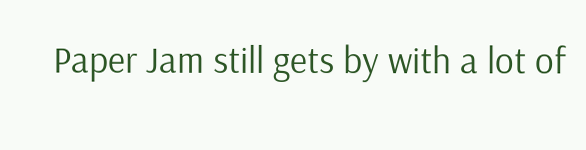Paper Jam still gets by with a lot of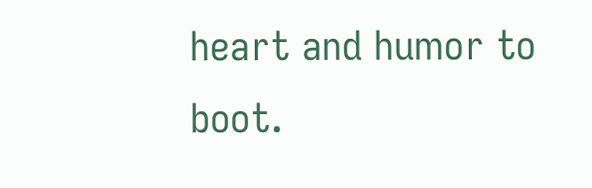heart and humor to boot.